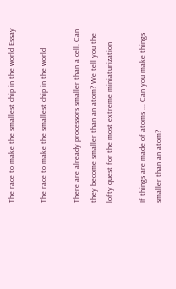The race to make the smallest chip in the world Essay

The race to make the smallest chip in the world

There are already processors smaller than a cell. Can they become smaller than an atom? We tell you the lofty quest for the most extreme miniaturization

If things are made of atoms ... Can you make things smaller than an atom?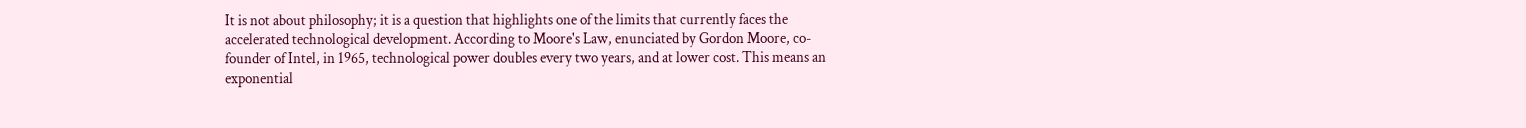It is not about philosophy; it is a question that highlights one of the limits that currently faces the accelerated technological development. According to Moore's Law, enunciated by Gordon Moore, co-founder of Intel, in 1965, technological power doubles every two years, and at lower cost. This means an exponential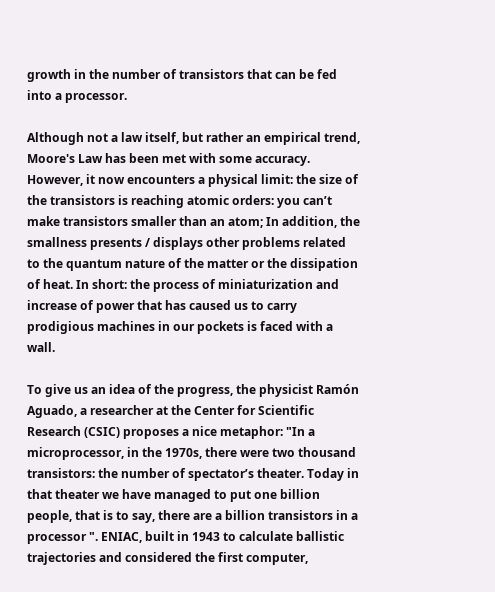growth in the number of transistors that can be fed into a processor.

Although not a law itself, but rather an empirical trend, Moore's Law has been met with some accuracy. However, it now encounters a physical limit: the size of the transistors is reaching atomic orders: you can’t make transistors smaller than an atom; In addition, the smallness presents / displays other problems related to the quantum nature of the matter or the dissipation of heat. In short: the process of miniaturization and increase of power that has caused us to carry prodigious machines in our pockets is faced with a wall.

To give us an idea of the progress, the physicist Ramón Aguado, a researcher at the Center for Scientific Research (CSIC) proposes a nice metaphor: "In a microprocessor, in the 1970s, there were two thousand transistors: the number of spectator’s theater. Today in that theater we have managed to put one billion people, that is to say, there are a billion transistors in a processor ". ENIAC, built in 1943 to calculate ballistic trajectories and considered the first computer,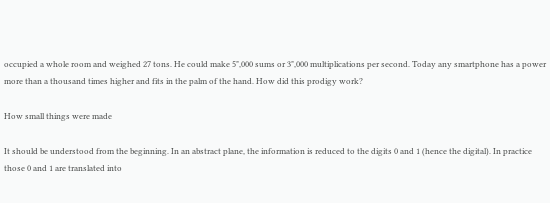occupied a whole room and weighed 27 tons. He could make 5",000 sums or 3",000 multiplications per second. Today any smartphone has a power more than a thousand times higher and fits in the palm of the hand. How did this prodigy work?

How small things were made

It should be understood from the beginning. In an abstract plane, the information is reduced to the digits 0 and 1 (hence the digital). In practice those 0 and 1 are translated into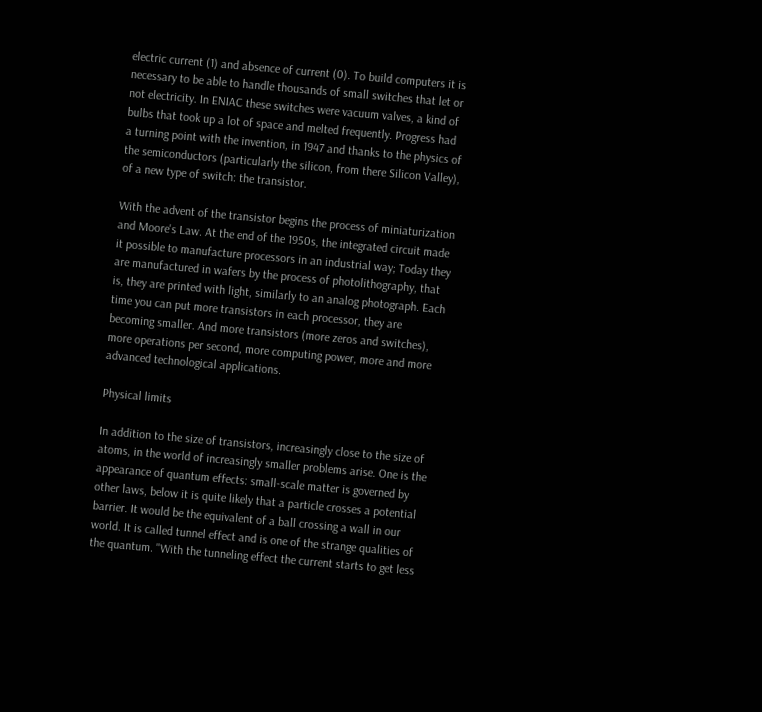electric current (1) and absence of current (0). To build computers it is necessary to be able to handle thousands of small switches that let or not electricity. In ENIAC these switches were vacuum valves, a kind of bulbs that took up a lot of space and melted frequently. Progress had a turning point with the invention, in 1947 and thanks to the physics of the semiconductors (particularly the silicon, from there Silicon Valley), of a new type of switch: the transistor.

With the advent of the transistor begins the process of miniaturization and Moore's Law. At the end of the 1950s, the integrated circuit made it possible to manufacture processors in an industrial way; Today they are manufactured in wafers by the process of photolithography, that is, they are printed with light, similarly to an analog photograph. Each time you can put more transistors in each processor, they are becoming smaller. And more transistors (more zeros and switches), more operations per second, more computing power, more and more advanced technological applications.

Physical limits

In addition to the size of transistors, increasingly close to the size of atoms, in the world of increasingly smaller problems arise. One is the appearance of quantum effects: small-scale matter is governed by other laws, below it is quite likely that a particle crosses a potential barrier. It would be the equivalent of a ball crossing a wall in our world. It is called tunnel effect and is one of the strange qualities of the quantum. "With the tunneling effect the current starts to get less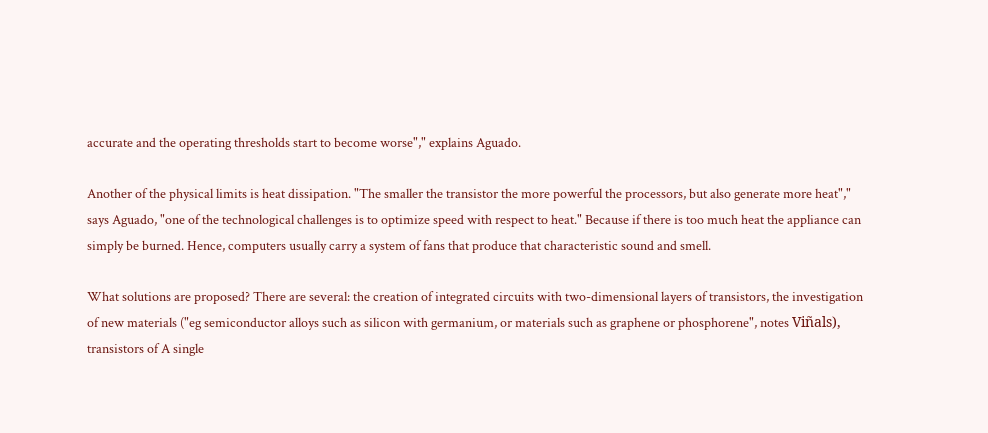accurate and the operating thresholds start to become worse"," explains Aguado.

Another of the physical limits is heat dissipation. "The smaller the transistor the more powerful the processors, but also generate more heat"," says Aguado, "one of the technological challenges is to optimize speed with respect to heat." Because if there is too much heat the appliance can simply be burned. Hence, computers usually carry a system of fans that produce that characteristic sound and smell.

What solutions are proposed? There are several: the creation of integrated circuits with two-dimensional layers of transistors, the investigation of new materials ("eg semiconductor alloys such as silicon with germanium, or materials such as graphene or phosphorene", notes Viñals), transistors of A single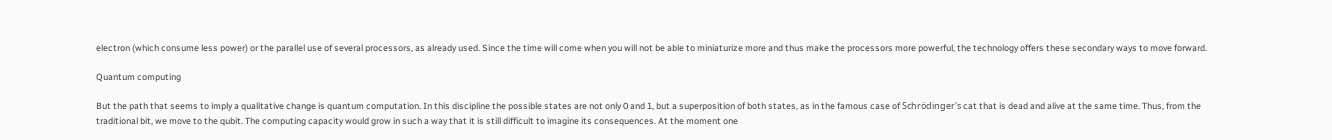electron (which consume less power) or the parallel use of several processors, as already used. Since the time will come when you will not be able to miniaturize more and thus make the processors more powerful, the technology offers these secondary ways to move forward.

Quantum computing

But the path that seems to imply a qualitative change is quantum computation. In this discipline the possible states are not only 0 and 1, but a superposition of both states, as in the famous case of Schrödinger's cat that is dead and alive at the same time. Thus, from the traditional bit, we move to the qubit. The computing capacity would grow in such a way that it is still difficult to imagine its consequences. At the moment one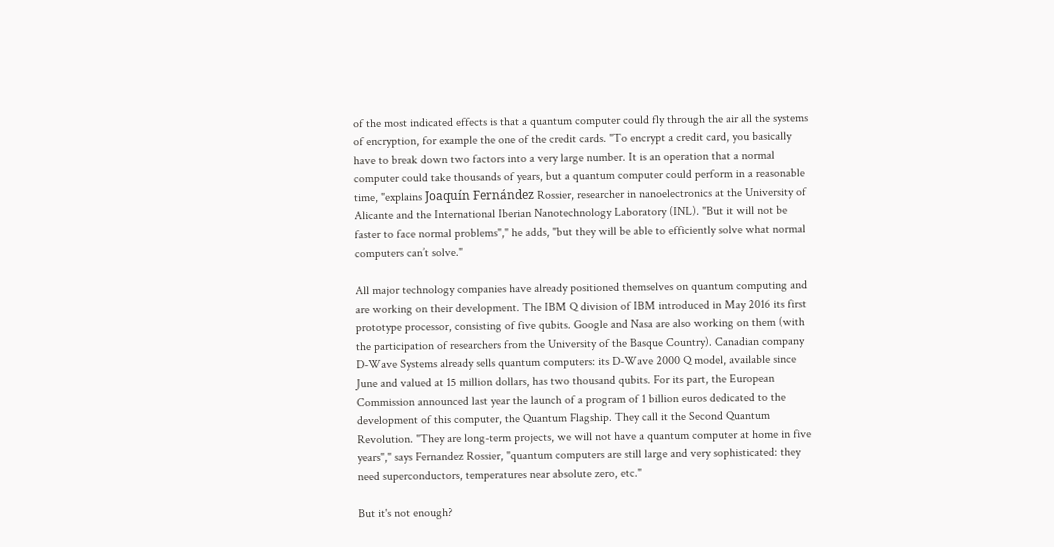of the most indicated effects is that a quantum computer could fly through the air all the systems of encryption, for example the one of the credit cards. "To encrypt a credit card, you basically have to break down two factors into a very large number. It is an operation that a normal computer could take thousands of years, but a quantum computer could perform in a reasonable time, "explains Joaquín Fernández Rossier, researcher in nanoelectronics at the University of Alicante and the International Iberian Nanotechnology Laboratory (INL). "But it will not be faster to face normal problems"," he adds, "but they will be able to efficiently solve what normal computers can’t solve."

All major technology companies have already positioned themselves on quantum computing and are working on their development. The IBM Q division of IBM introduced in May 2016 its first prototype processor, consisting of five qubits. Google and Nasa are also working on them (with the participation of researchers from the University of the Basque Country). Canadian company D-Wave Systems already sells quantum computers: its D-Wave 2000 Q model, available since June and valued at 15 million dollars, has two thousand qubits. For its part, the European Commission announced last year the launch of a program of 1 billion euros dedicated to the development of this computer, the Quantum Flagship. They call it the Second Quantum Revolution. "They are long-term projects, we will not have a quantum computer at home in five years"," says Fernandez Rossier, "quantum computers are still large and very sophisticated: they need superconductors, temperatures near absolute zero, etc."

But it's not enough?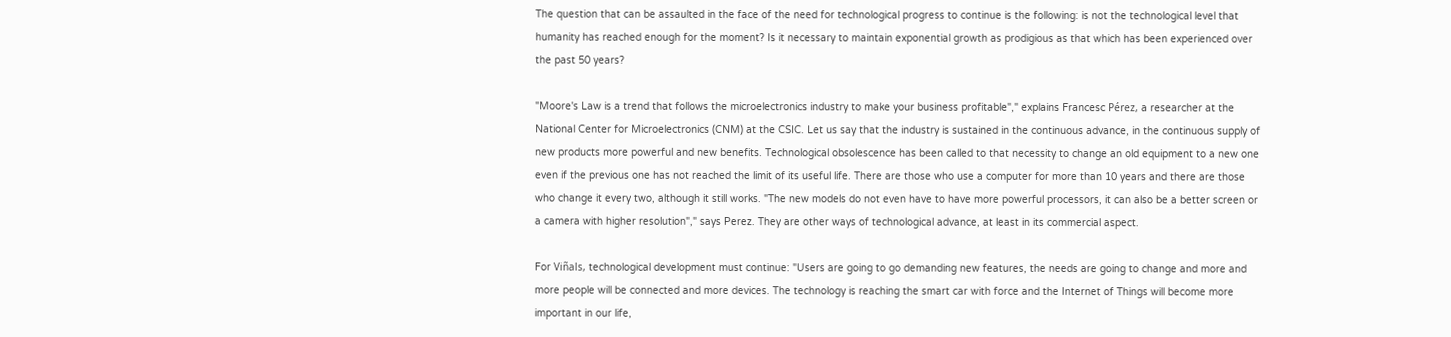The question that can be assaulted in the face of the need for technological progress to continue is the following: is not the technological level that humanity has reached enough for the moment? Is it necessary to maintain exponential growth as prodigious as that which has been experienced over the past 50 years?

"Moore's Law is a trend that follows the microelectronics industry to make your business profitable"," explains Francesc Pérez, a researcher at the National Center for Microelectronics (CNM) at the CSIC. Let us say that the industry is sustained in the continuous advance, in the continuous supply of new products more powerful and new benefits. Technological obsolescence has been called to that necessity to change an old equipment to a new one even if the previous one has not reached the limit of its useful life. There are those who use a computer for more than 10 years and there are those who change it every two, although it still works. "The new models do not even have to have more powerful processors, it can also be a better screen or a camera with higher resolution"," says Perez. They are other ways of technological advance, at least in its commercial aspect.

For Viñals, technological development must continue: "Users are going to go demanding new features, the needs are going to change and more and more people will be connected and more devices. The technology is reaching the smart car with force and the Internet of Things will become more important in our life,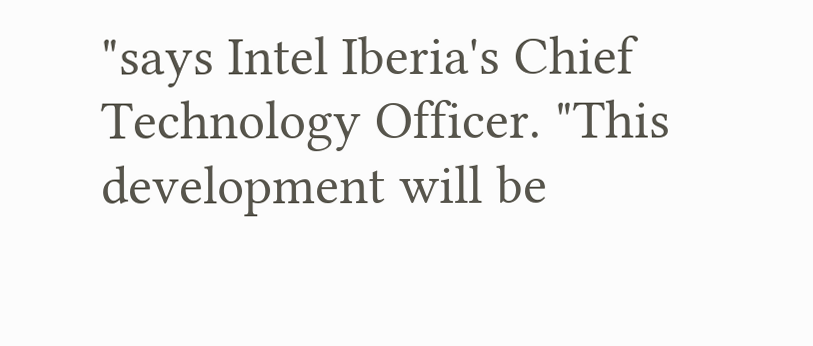"says Intel Iberia's Chief Technology Officer. "This development will be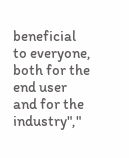beneficial to everyone, both for the end user and for the industry","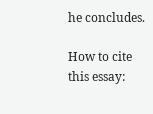he concludes.

How to cite this essay: